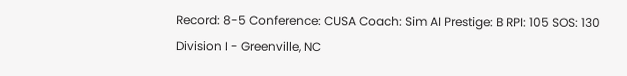Record: 8-5 Conference: CUSA Coach: Sim AI Prestige: B RPI: 105 SOS: 130
Division I - Greenville, NC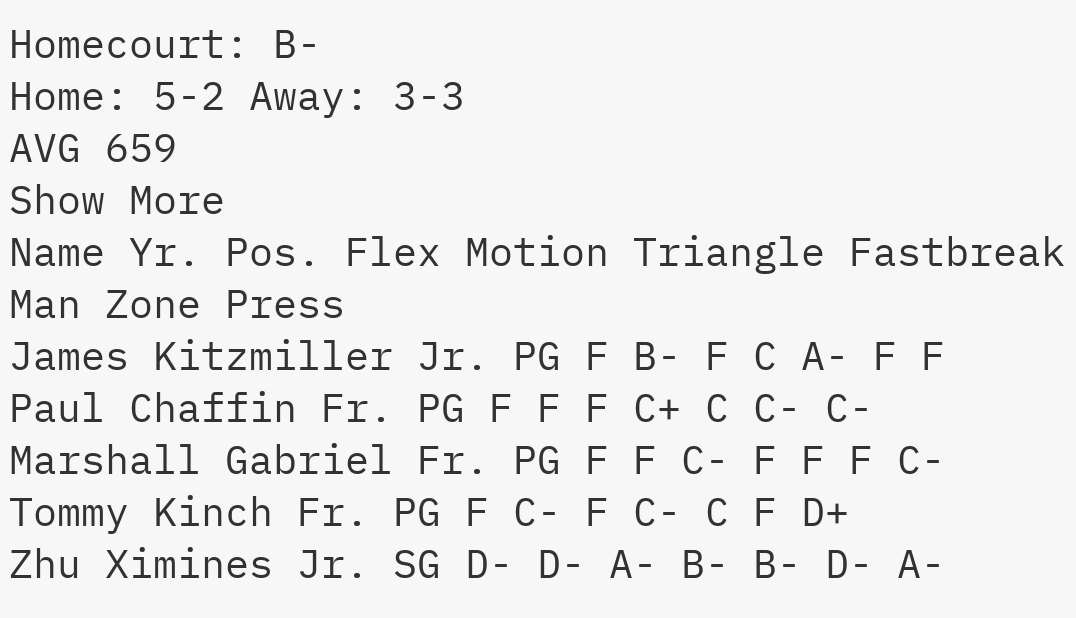Homecourt: B-
Home: 5-2 Away: 3-3
AVG 659
Show More
Name Yr. Pos. Flex Motion Triangle Fastbreak Man Zone Press
James Kitzmiller Jr. PG F B- F C A- F F
Paul Chaffin Fr. PG F F F C+ C C- C-
Marshall Gabriel Fr. PG F F C- F F F C-
Tommy Kinch Fr. PG F C- F C- C F D+
Zhu Ximines Jr. SG D- D- A- B- B- D- A-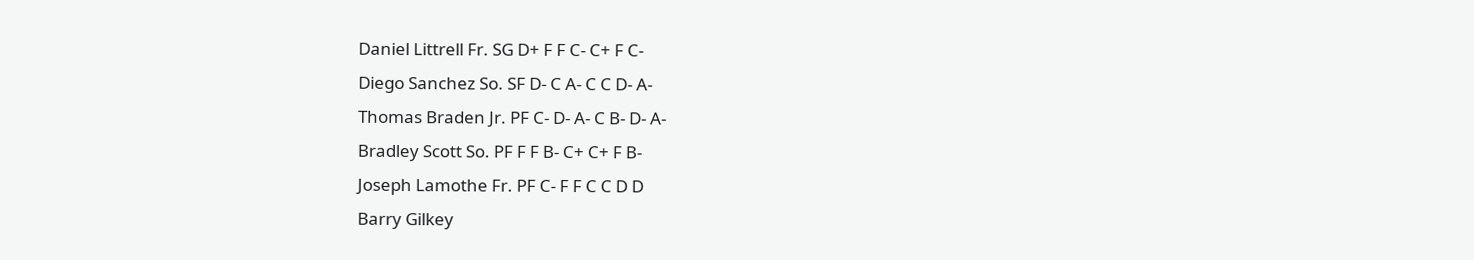Daniel Littrell Fr. SG D+ F F C- C+ F C-
Diego Sanchez So. SF D- C A- C C D- A-
Thomas Braden Jr. PF C- D- A- C B- D- A-
Bradley Scott So. PF F F B- C+ C+ F B-
Joseph Lamothe Fr. PF C- F F C C D D
Barry Gilkey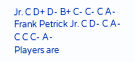Jr. C D+ D- B+ C- C- C A-
Frank Petrick Jr. C D- C A- C C C- A-
Players are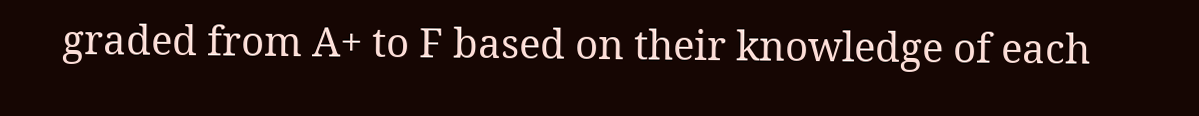graded from A+ to F based on their knowledge of each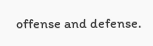offense and defense.